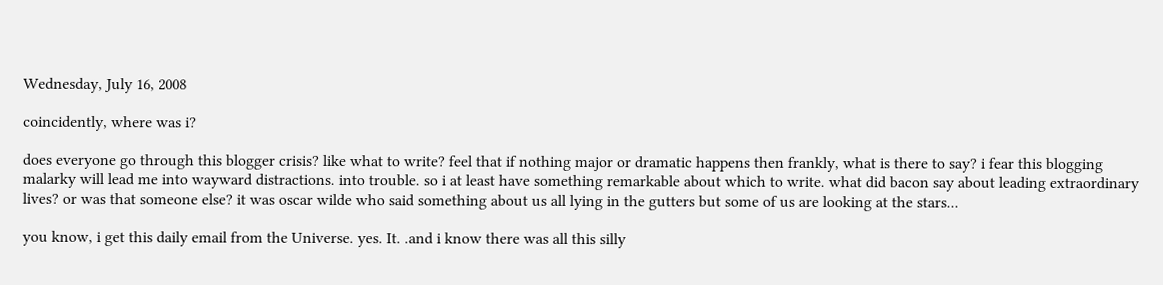Wednesday, July 16, 2008

coincidently, where was i?

does everyone go through this blogger crisis? like what to write? feel that if nothing major or dramatic happens then frankly, what is there to say? i fear this blogging malarky will lead me into wayward distractions. into trouble. so i at least have something remarkable about which to write. what did bacon say about leading extraordinary lives? or was that someone else? it was oscar wilde who said something about us all lying in the gutters but some of us are looking at the stars...

you know, i get this daily email from the Universe. yes. It. .and i know there was all this silly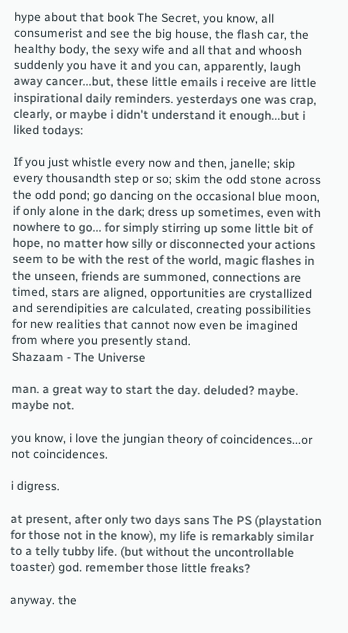hype about that book The Secret, you know, all consumerist and see the big house, the flash car, the healthy body, the sexy wife and all that and whoosh suddenly you have it and you can, apparently, laugh away cancer...but, these little emails i receive are little inspirational daily reminders. yesterdays one was crap, clearly, or maybe i didn't understand it enough...but i liked todays:

If you just whistle every now and then, janelle; skip every thousandth step or so; skim the odd stone across the odd pond; go dancing on the occasional blue moon, if only alone in the dark; dress up sometimes, even with nowhere to go... for simply stirring up some little bit of hope, no matter how silly or disconnected your actions seem to be with the rest of the world, magic flashes in the unseen, friends are summoned, connections are timed, stars are aligned, opportunities are crystallized and serendipities are calculated, creating possibilities for new realities that cannot now even be imagined from where you presently stand.
Shazaam - The Universe

man. a great way to start the day. deluded? maybe. maybe not.

you know, i love the jungian theory of coincidences...or not coincidences.

i digress.

at present, after only two days sans The PS (playstation for those not in the know), my life is remarkably similar to a telly tubby life. (but without the uncontrollable toaster) god. remember those little freaks?

anyway. the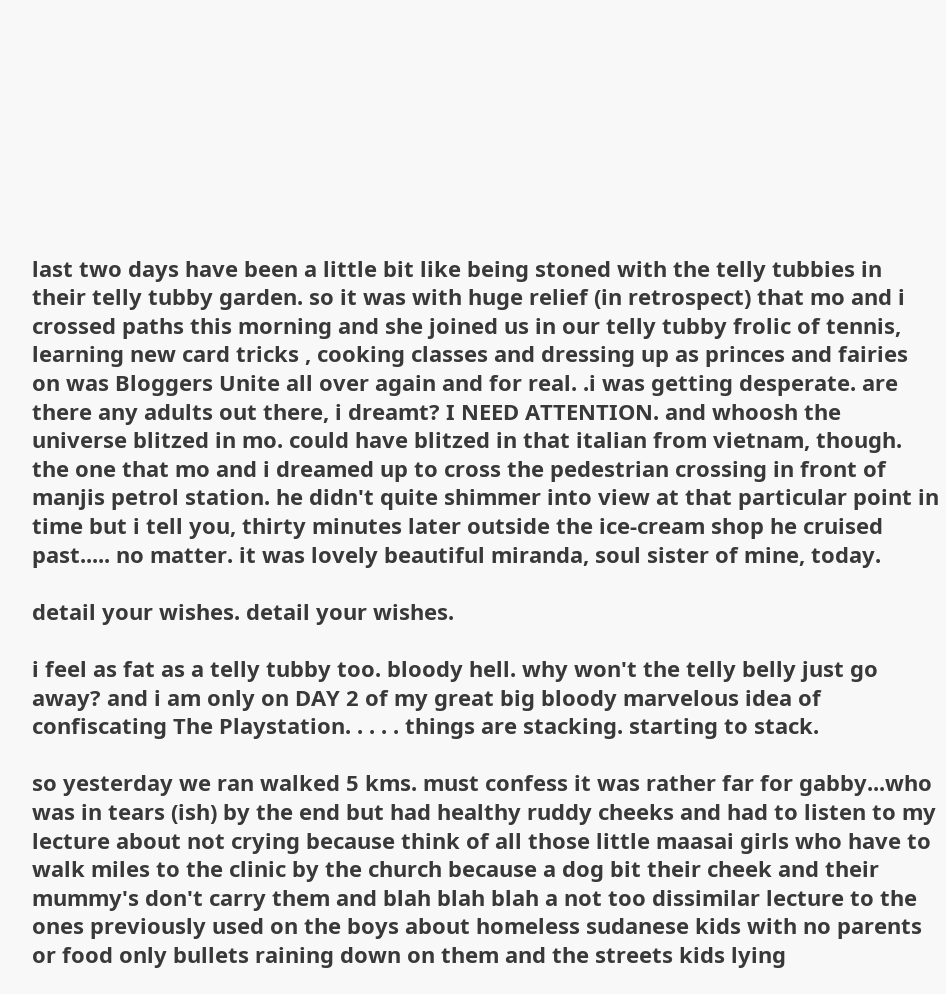last two days have been a little bit like being stoned with the telly tubbies in their telly tubby garden. so it was with huge relief (in retrospect) that mo and i crossed paths this morning and she joined us in our telly tubby frolic of tennis, learning new card tricks , cooking classes and dressing up as princes and fairies on was Bloggers Unite all over again and for real. .i was getting desperate. are there any adults out there, i dreamt? I NEED ATTENTION. and whoosh the universe blitzed in mo. could have blitzed in that italian from vietnam, though. the one that mo and i dreamed up to cross the pedestrian crossing in front of manjis petrol station. he didn't quite shimmer into view at that particular point in time but i tell you, thirty minutes later outside the ice-cream shop he cruised past..... no matter. it was lovely beautiful miranda, soul sister of mine, today.

detail your wishes. detail your wishes.

i feel as fat as a telly tubby too. bloody hell. why won't the telly belly just go away? and i am only on DAY 2 of my great big bloody marvelous idea of confiscating The Playstation. . . . . things are stacking. starting to stack.

so yesterday we ran walked 5 kms. must confess it was rather far for gabby...who was in tears (ish) by the end but had healthy ruddy cheeks and had to listen to my lecture about not crying because think of all those little maasai girls who have to walk miles to the clinic by the church because a dog bit their cheek and their mummy's don't carry them and blah blah blah a not too dissimilar lecture to the ones previously used on the boys about homeless sudanese kids with no parents or food only bullets raining down on them and the streets kids lying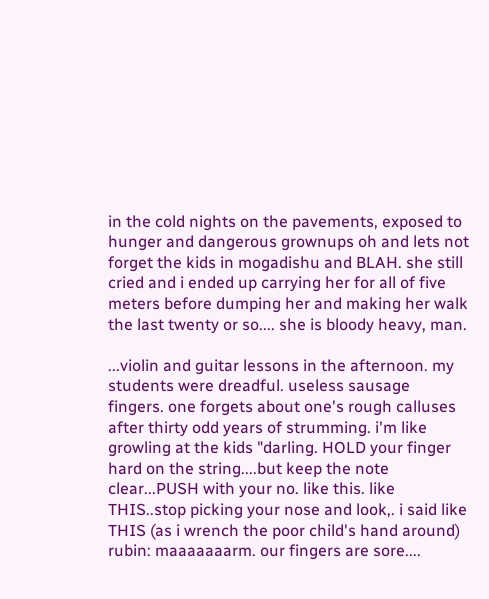in the cold nights on the pavements, exposed to hunger and dangerous grownups oh and lets not forget the kids in mogadishu and BLAH. she still cried and i ended up carrying her for all of five meters before dumping her and making her walk the last twenty or so.... she is bloody heavy, man.

...violin and guitar lessons in the afternoon. my students were dreadful. useless sausage fingers. one forgets about one's rough calluses after thirty odd years of strumming. i'm like growling at the kids "darling. HOLD your finger hard on the string....but keep the note clear...PUSH with your no. like this. like THIS..stop picking your nose and look,. i said like THIS (as i wrench the poor child's hand around) rubin: maaaaaaarm. our fingers are sore....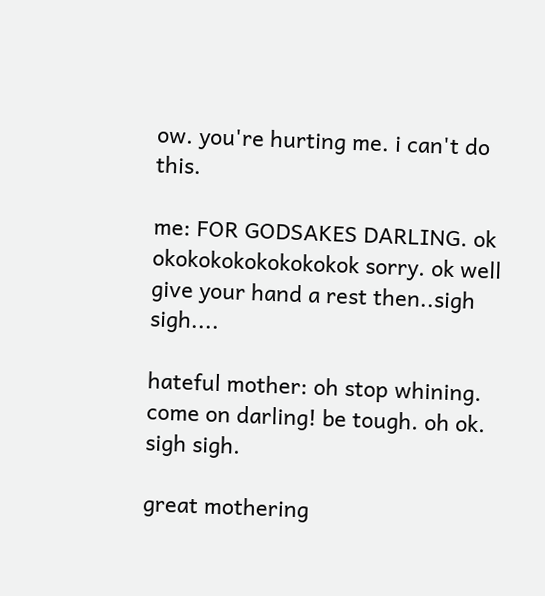ow. you're hurting me. i can't do this.

me: FOR GODSAKES DARLING. ok okokokokokokokokok sorry. ok well give your hand a rest then..sigh sigh....

hateful mother: oh stop whining. come on darling! be tough. oh ok. sigh sigh.

great mothering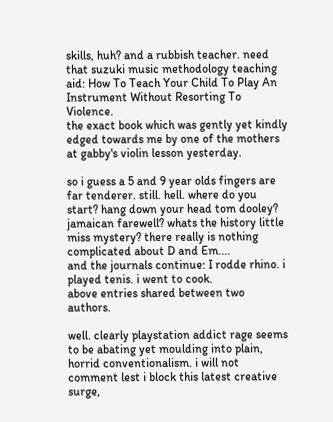skills, huh? and a rubbish teacher. need that suzuki music methodology teaching aid: How To Teach Your Child To Play An Instrument Without Resorting To Violence.
the exact book which was gently yet kindly edged towards me by one of the mothers at gabby's violin lesson yesterday.

so i guess a 5 and 9 year olds fingers are far tenderer. still. hell. where do you start? hang down your head tom dooley? jamaican farewell? whats the history little miss mystery? there really is nothing complicated about D and Em....
and the journals continue: I rodde rhino. i played tenis. i went to cook.
above entries shared between two authors.

well. clearly playstation addict rage seems to be abating yet moulding into plain, horrid conventionalism. i will not comment lest i block this latest creative surge,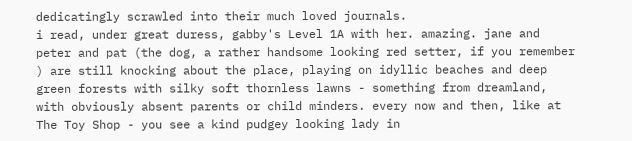dedicatingly scrawled into their much loved journals.
i read, under great duress, gabby's Level 1A with her. amazing. jane and peter and pat (the dog, a rather handsome looking red setter, if you remember ) are still knocking about the place, playing on idyllic beaches and deep green forests with silky soft thornless lawns - something from dreamland, with obviously absent parents or child minders. every now and then, like at The Toy Shop - you see a kind pudgey looking lady in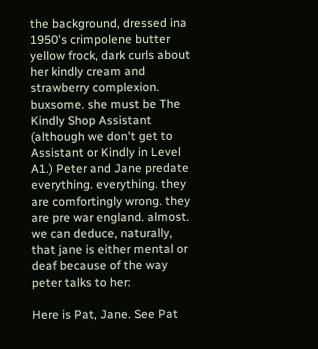the background, dressed ina 1950's crimpolene butter yellow frock, dark curls about her kindly cream and strawberry complexion. buxsome. she must be The Kindly Shop Assistant (although we don't get to Assistant or Kindly in Level A1.) Peter and Jane predate everything. everything. they are comfortingly wrong. they are pre war england. almost.
we can deduce, naturally, that jane is either mental or deaf because of the way peter talks to her:

Here is Pat, Jane. See Pat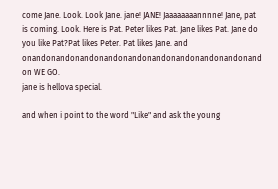come Jane. Look. Look Jane. jane! JANE! Jaaaaaaaannnne! Jane, pat is coming. Look. Here is Pat. Peter likes Pat. Jane likes Pat. Jane do you like Pat?Pat likes Peter. Pat likes Jane. and onandonandonandonandonandonandonandonandonandonand on WE GO.
jane is hellova special.

and when i point to the word "Like" and ask the young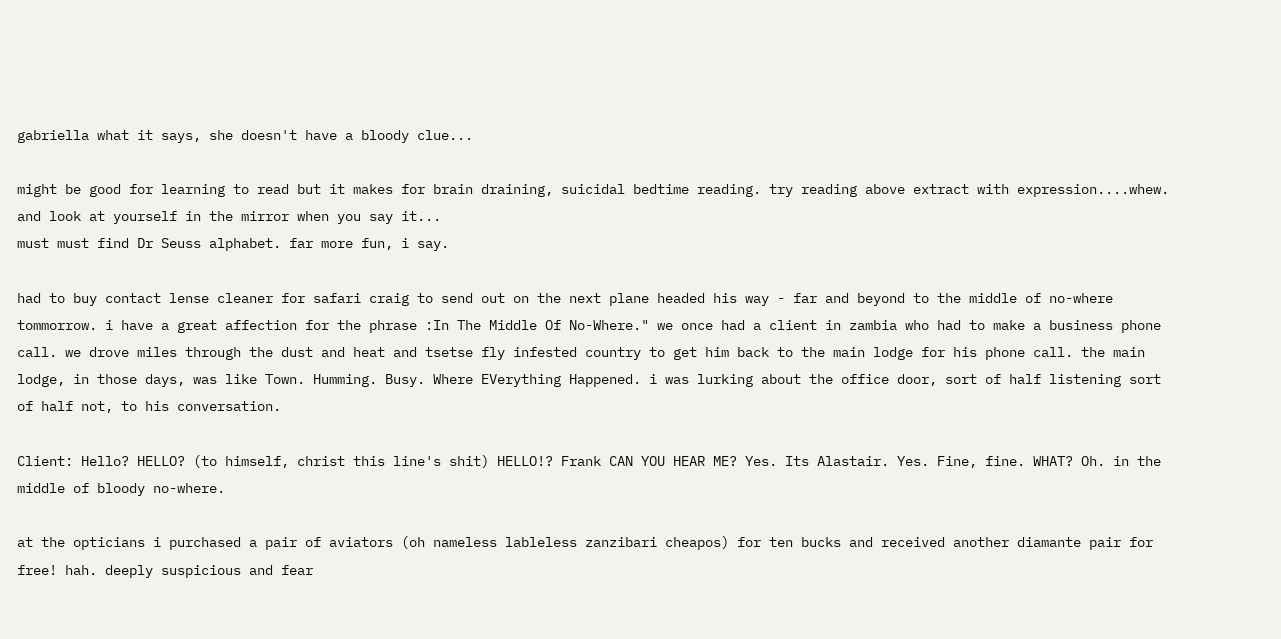gabriella what it says, she doesn't have a bloody clue...

might be good for learning to read but it makes for brain draining, suicidal bedtime reading. try reading above extract with expression....whew. and look at yourself in the mirror when you say it...
must must find Dr Seuss alphabet. far more fun, i say.

had to buy contact lense cleaner for safari craig to send out on the next plane headed his way - far and beyond to the middle of no-where tommorrow. i have a great affection for the phrase :In The Middle Of No-Where." we once had a client in zambia who had to make a business phone call. we drove miles through the dust and heat and tsetse fly infested country to get him back to the main lodge for his phone call. the main lodge, in those days, was like Town. Humming. Busy. Where EVerything Happened. i was lurking about the office door, sort of half listening sort of half not, to his conversation.

Client: Hello? HELLO? (to himself, christ this line's shit) HELLO!? Frank CAN YOU HEAR ME? Yes. Its Alastair. Yes. Fine, fine. WHAT? Oh. in the middle of bloody no-where.

at the opticians i purchased a pair of aviators (oh nameless lableless zanzibari cheapos) for ten bucks and received another diamante pair for free! hah. deeply suspicious and fear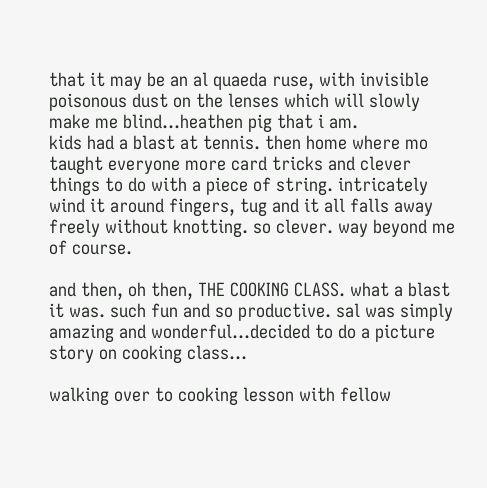that it may be an al quaeda ruse, with invisible poisonous dust on the lenses which will slowly make me blind...heathen pig that i am.
kids had a blast at tennis. then home where mo taught everyone more card tricks and clever things to do with a piece of string. intricately wind it around fingers, tug and it all falls away freely without knotting. so clever. way beyond me of course.

and then, oh then, THE COOKING CLASS. what a blast it was. such fun and so productive. sal was simply amazing and wonderful...decided to do a picture story on cooking class...

walking over to cooking lesson with fellow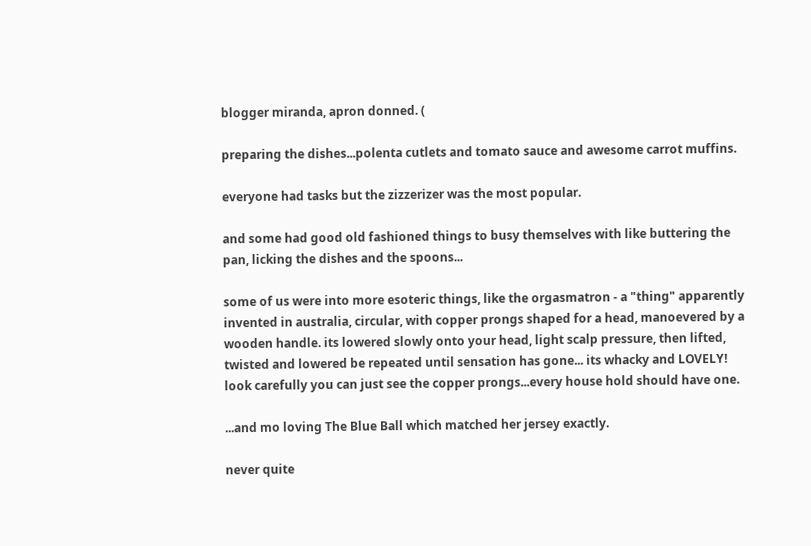blogger miranda, apron donned. (

preparing the dishes...polenta cutlets and tomato sauce and awesome carrot muffins.

everyone had tasks but the zizzerizer was the most popular.

and some had good old fashioned things to busy themselves with like buttering the pan, licking the dishes and the spoons...

some of us were into more esoteric things, like the orgasmatron - a "thing" apparently invented in australia, circular, with copper prongs shaped for a head, manoevered by a wooden handle. its lowered slowly onto your head, light scalp pressure, then lifted, twisted and lowered be repeated until sensation has gone... its whacky and LOVELY! look carefully you can just see the copper prongs...every house hold should have one.

...and mo loving The Blue Ball which matched her jersey exactly.

never quite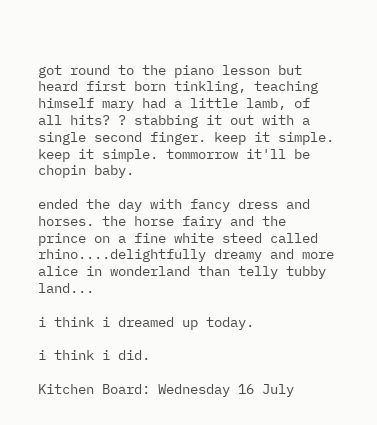got round to the piano lesson but heard first born tinkling, teaching himself mary had a little lamb, of all hits? ? stabbing it out with a single second finger. keep it simple. keep it simple. tommorrow it'll be chopin baby.

ended the day with fancy dress and horses. the horse fairy and the prince on a fine white steed called rhino....delightfully dreamy and more alice in wonderland than telly tubby land...

i think i dreamed up today.

i think i did.

Kitchen Board: Wednesday 16 July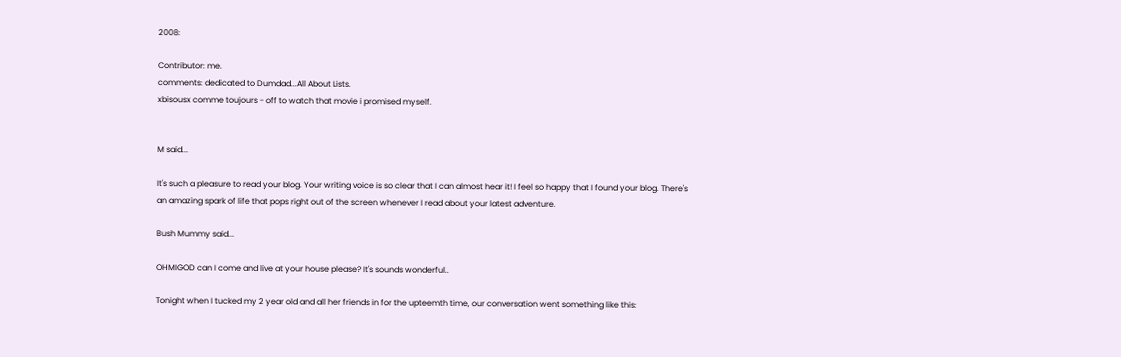2008:

Contributor: me.
comments: dedicated to Dumdad...All About Lists.
xbisousx comme toujours - off to watch that movie i promised myself.


M said...

It's such a pleasure to read your blog. Your writing voice is so clear that I can almost hear it! I feel so happy that I found your blog. There's an amazing spark of life that pops right out of the screen whenever I read about your latest adventure.

Bush Mummy said...

OHMIGOD can I come and live at your house please? It's sounds wonderful..

Tonight when I tucked my 2 year old and all her friends in for the upteemth time, our conversation went something like this: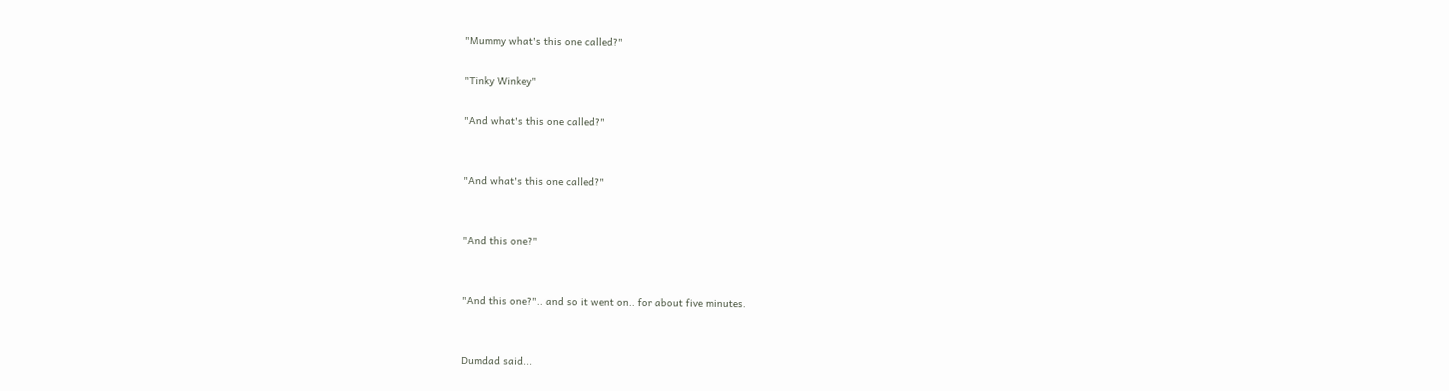"Mummy what's this one called?"

"Tinky Winkey"

"And what's this one called?"


"And what's this one called?"


"And this one?"


"And this one?".. and so it went on.. for about five minutes.


Dumdad said...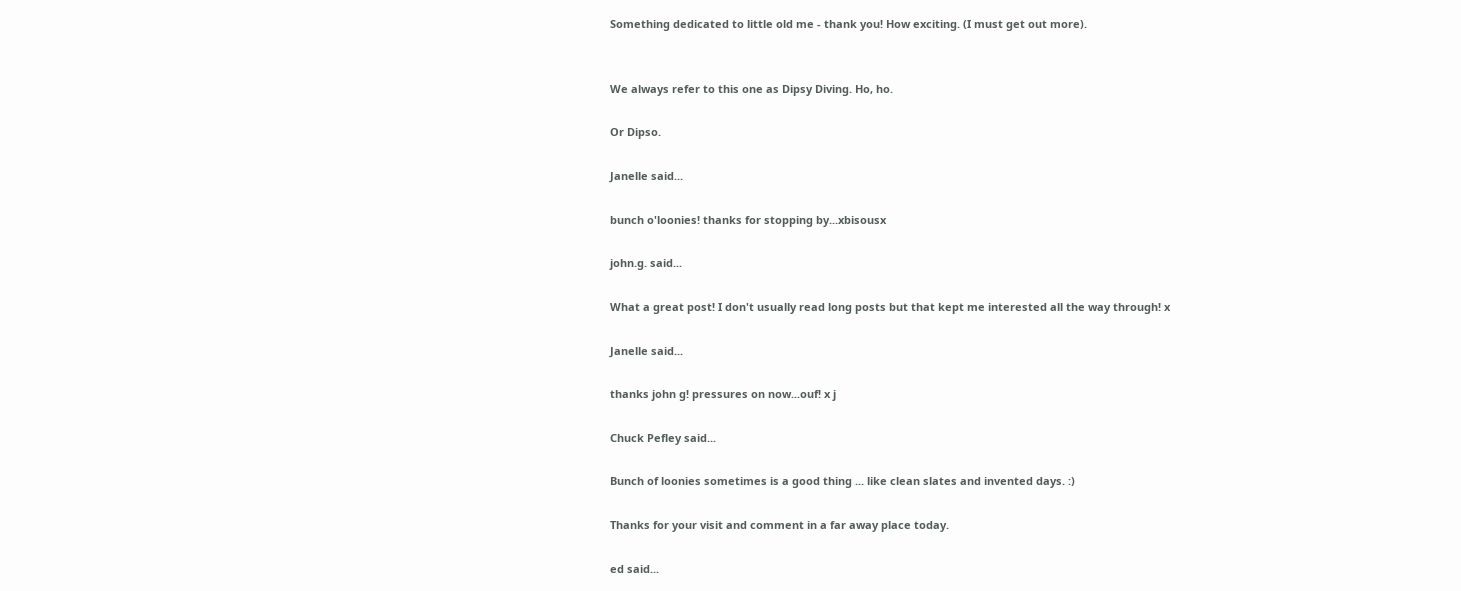Something dedicated to little old me - thank you! How exciting. (I must get out more).


We always refer to this one as Dipsy Diving. Ho, ho.

Or Dipso.

Janelle said...

bunch o'loonies! thanks for stopping by...xbisousx

john.g. said...

What a great post! I don't usually read long posts but that kept me interested all the way through! x

Janelle said...

thanks john g! pressures on now...ouf! x j

Chuck Pefley said...

Bunch of loonies sometimes is a good thing ... like clean slates and invented days. :)

Thanks for your visit and comment in a far away place today.

ed said...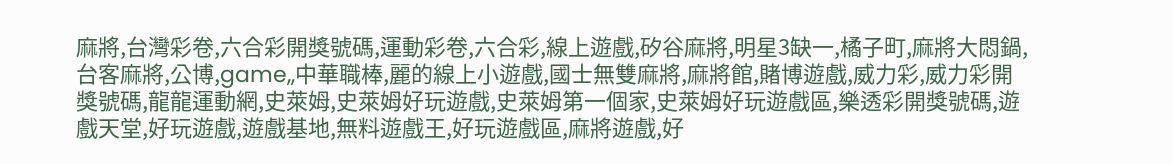麻將,台灣彩卷,六合彩開獎號碼,運動彩卷,六合彩,線上遊戲,矽谷麻將,明星3缺一,橘子町,麻將大悶鍋,台客麻將,公博,game,,中華職棒,麗的線上小遊戲,國士無雙麻將,麻將館,賭博遊戲,威力彩,威力彩開獎號碼,龍龍運動網,史萊姆,史萊姆好玩遊戲,史萊姆第一個家,史萊姆好玩遊戲區,樂透彩開獎號碼,遊戲天堂,好玩遊戲,遊戲基地,無料遊戲王,好玩遊戲區,麻將遊戲,好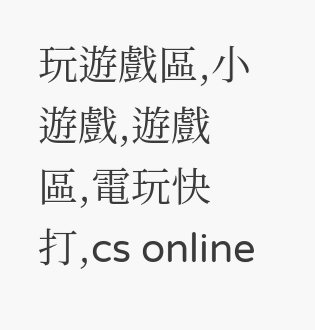玩遊戲區,小遊戲,遊戲區,電玩快打,cs online